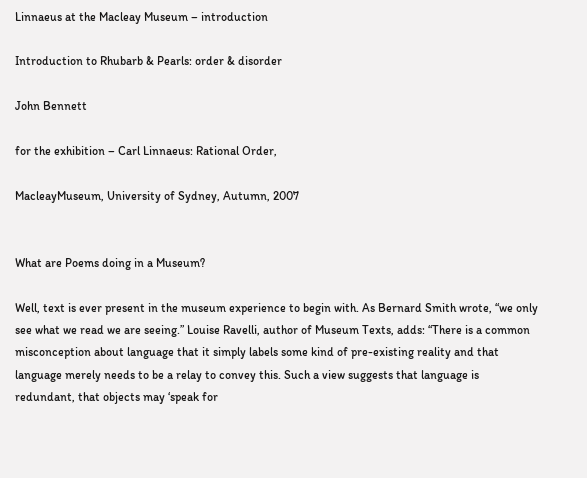Linnaeus at the Macleay Museum – introduction

Introduction to Rhubarb & Pearls: order & disorder

John Bennett

for the exhibition – Carl Linnaeus: Rational Order,

MacleayMuseum, University of Sydney, Autumn, 2007


What are Poems doing in a Museum?

Well, text is ever present in the museum experience to begin with. As Bernard Smith wrote, “we only see what we read we are seeing.” Louise Ravelli, author of Museum Texts, adds: “There is a common misconception about language that it simply labels some kind of pre-existing reality and that language merely needs to be a relay to convey this. Such a view suggests that language is redundant, that objects may ‘speak for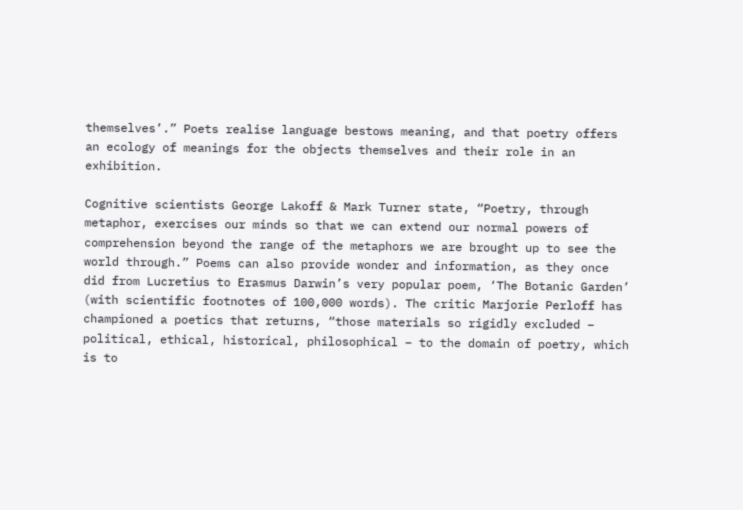themselves’.” Poets realise language bestows meaning, and that poetry offers an ecology of meanings for the objects themselves and their role in an exhibition.

Cognitive scientists George Lakoff & Mark Turner state, “Poetry, through metaphor, exercises our minds so that we can extend our normal powers of comprehension beyond the range of the metaphors we are brought up to see the world through.” Poems can also provide wonder and information, as they once did from Lucretius to Erasmus Darwin’s very popular poem, ‘The Botanic Garden’ (with scientific footnotes of 100,000 words). The critic Marjorie Perloff has championed a poetics that returns, “those materials so rigidly excluded – political, ethical, historical, philosophical – to the domain of poetry, which is to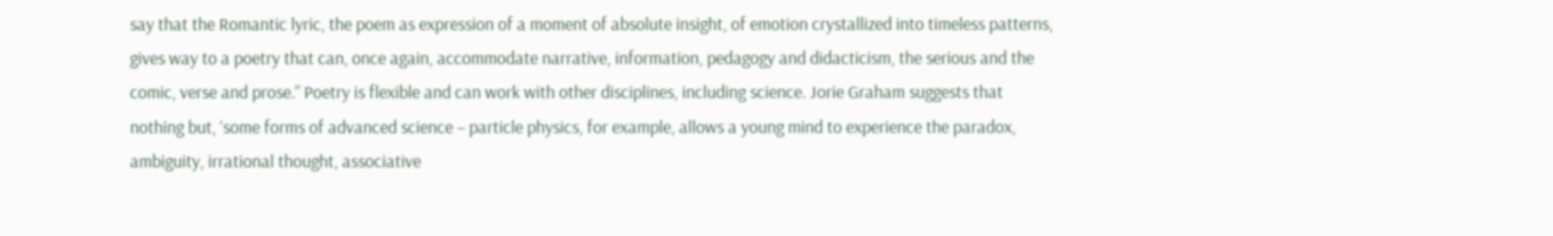say that the Romantic lyric, the poem as expression of a moment of absolute insight, of emotion crystallized into timeless patterns, gives way to a poetry that can, once again, accommodate narrative, information, pedagogy and didacticism, the serious and the comic, verse and prose.” Poetry is flexible and can work with other disciplines, including science. Jorie Graham suggests that nothing but, ‘some forms of advanced science – particle physics, for example, allows a young mind to experience the paradox, ambiguity, irrational thought, associative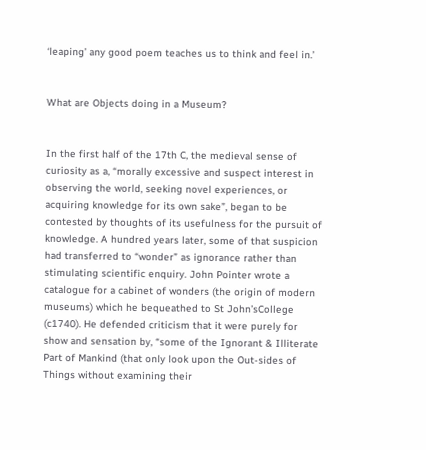‘leaping’ any good poem teaches us to think and feel in.’


What are Objects doing in a Museum?


In the first half of the 17th C, the medieval sense of curiosity as a, “morally excessive and suspect interest in observing the world, seeking novel experiences, or acquiring knowledge for its own sake”, began to be contested by thoughts of its usefulness for the pursuit of knowledge. A hundred years later, some of that suspicion had transferred to “wonder” as ignorance rather than stimulating scientific enquiry. John Pointer wrote a catalogue for a cabinet of wonders (the origin of modern museums) which he bequeathed to St John’sCollege (c1740). He defended criticism that it were purely for show and sensation by, “some of the Ignorant & Illiterate Part of Mankind (that only look upon the Out-sides of Things without examining their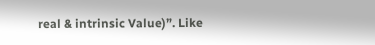real & intrinsic Value)”. Like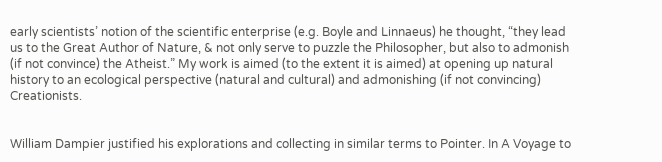early scientists’ notion of the scientific enterprise (e.g. Boyle and Linnaeus) he thought, “they lead us to the Great Author of Nature, & not only serve to puzzle the Philosopher, but also to admonish (if not convince) the Atheist.” My work is aimed (to the extent it is aimed) at opening up natural history to an ecological perspective (natural and cultural) and admonishing (if not convincing) Creationists.


William Dampier justified his explorations and collecting in similar terms to Pointer. In A Voyage to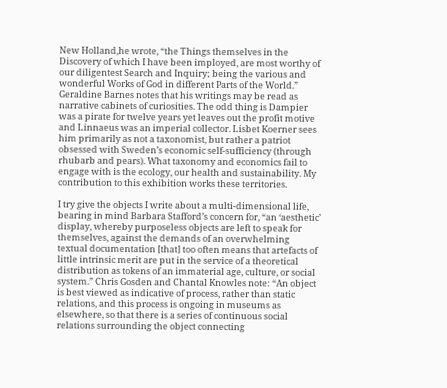New Holland,he wrote, “the Things themselves in the Discovery of which I have been imployed, are most worthy of our diligentest Search and Inquiry; being the various and wonderful Works of God in different Parts of the World.” Geraldine Barnes notes that his writings may be read as narrative cabinets of curiosities. The odd thing is Dampier was a pirate for twelve years yet leaves out the profit motive and Linnaeus was an imperial collector. Lisbet Koerner sees him primarily as not a taxonomist, but rather a patriot obsessed with Sweden’s economic self-sufficiency (through rhubarb and pears). What taxonomy and economics fail to engage with is the ecology, our health and sustainability. My contribution to this exhibition works these territories.

I try give the objects I write about a multi-dimensional life, bearing in mind Barbara Stafford’s concern for, “an ‘aesthetic’ display, whereby purposeless objects are left to speak for themselves, against the demands of an overwhelming textual documentation [that] too often means that artefacts of little intrinsic merit are put in the service of a theoretical distribution as tokens of an immaterial age, culture, or social system.” Chris Gosden and Chantal Knowles note: “An object is best viewed as indicative of process, rather than static relations, and this process is ongoing in museums as elsewhere, so that there is a series of continuous social relations surrounding the object connecting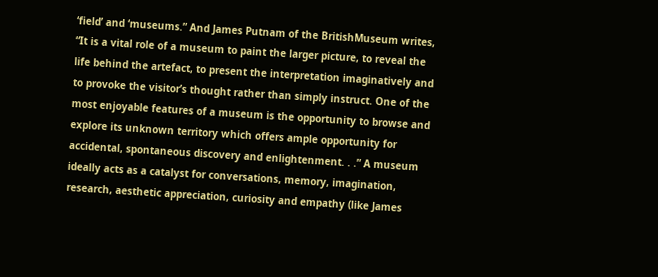‘field’ and ‘museums.” And James Putnam of the BritishMuseum writes, “It is a vital role of a museum to paint the larger picture, to reveal the life behind the artefact, to present the interpretation imaginatively and to provoke the visitor’s thought rather than simply instruct. One of the most enjoyable features of a museum is the opportunity to browse and explore its unknown territory which offers ample opportunity for accidental, spontaneous discovery and enlightenment. . .” A museum ideally acts as a catalyst for conversations, memory, imagination, research, aesthetic appreciation, curiosity and empathy (like James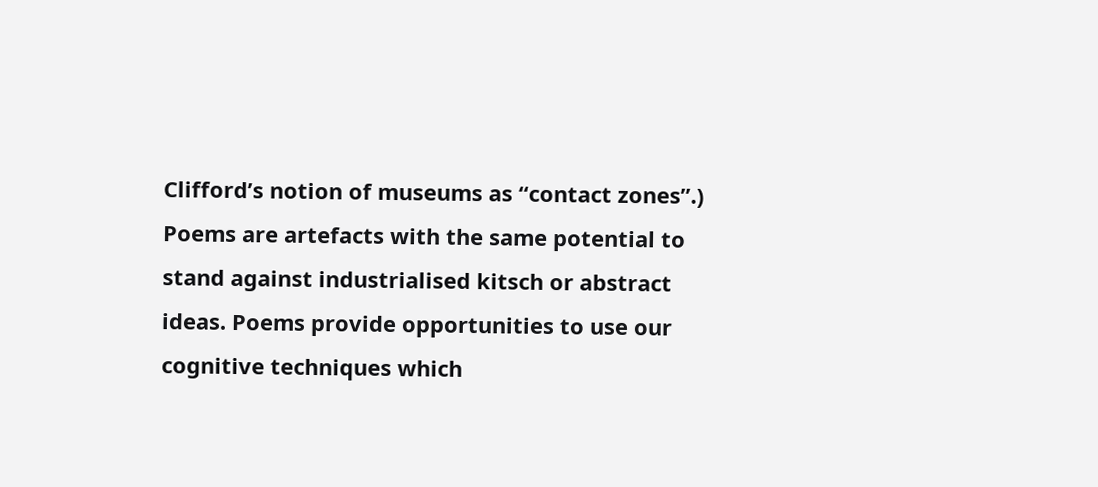Clifford’s notion of museums as “contact zones”.) Poems are artefacts with the same potential to stand against industrialised kitsch or abstract ideas. Poems provide opportunities to use our cognitive techniques which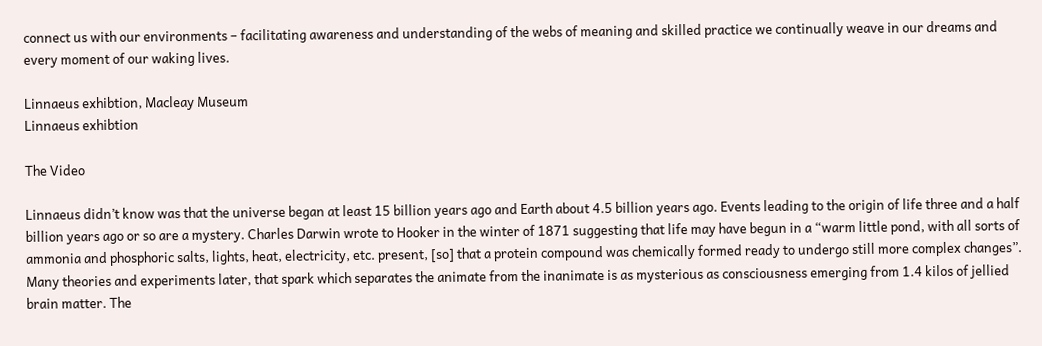connect us with our environments – facilitating awareness and understanding of the webs of meaning and skilled practice we continually weave in our dreams and every moment of our waking lives.

Linnaeus exhibtion, Macleay Museum
Linnaeus exhibtion

The Video

Linnaeus didn’t know was that the universe began at least 15 billion years ago and Earth about 4.5 billion years ago. Events leading to the origin of life three and a half billion years ago or so are a mystery. Charles Darwin wrote to Hooker in the winter of 1871 suggesting that life may have begun in a “warm little pond, with all sorts of ammonia and phosphoric salts, lights, heat, electricity, etc. present, [so] that a protein compound was chemically formed ready to undergo still more complex changes”. Many theories and experiments later, that spark which separates the animate from the inanimate is as mysterious as consciousness emerging from 1.4 kilos of jellied brain matter. The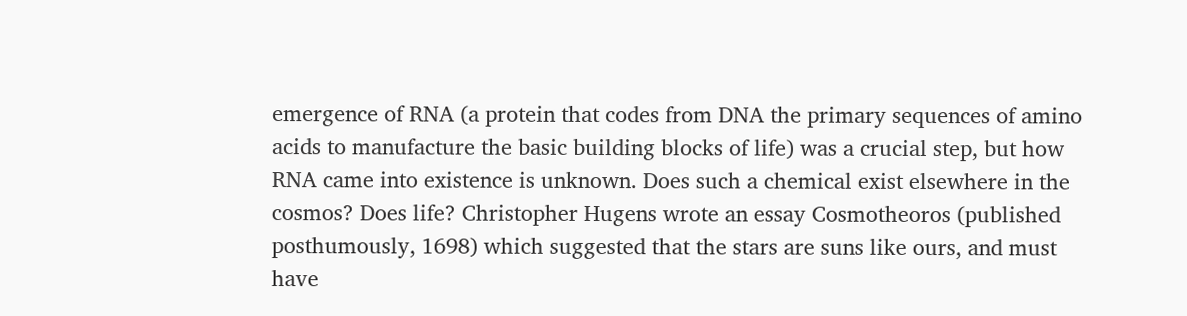emergence of RNA (a protein that codes from DNA the primary sequences of amino acids to manufacture the basic building blocks of life) was a crucial step, but how RNA came into existence is unknown. Does such a chemical exist elsewhere in the cosmos? Does life? Christopher Hugens wrote an essay Cosmotheoros (published posthumously, 1698) which suggested that the stars are suns like ours, and must have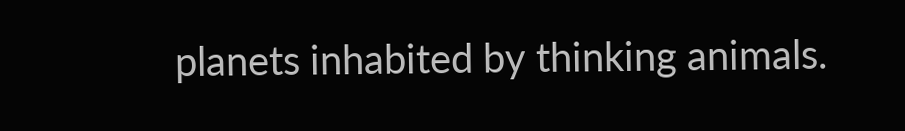planets inhabited by thinking animals.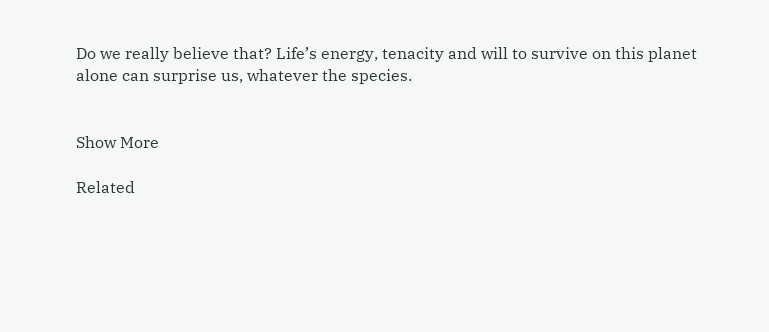Do we really believe that? Life’s energy, tenacity and will to survive on this planet alone can surprise us, whatever the species.


Show More

Related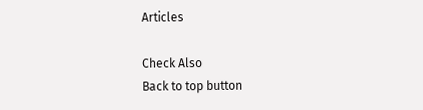Articles

Check Also
Back to top button